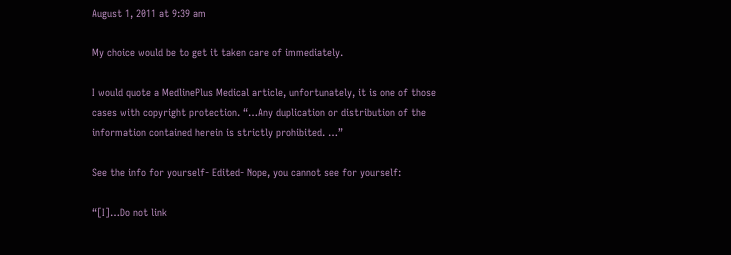August 1, 2011 at 9:39 am

My choice would be to get it taken care of immediately.

I would quote a MedlinePlus Medical article, unfortunately, it is one of those cases with copyright protection. “…Any duplication or distribution of the information contained herein is strictly prohibited. …”

See the info for yourself- Edited- Nope, you cannot see for yourself:

“[I]…Do not link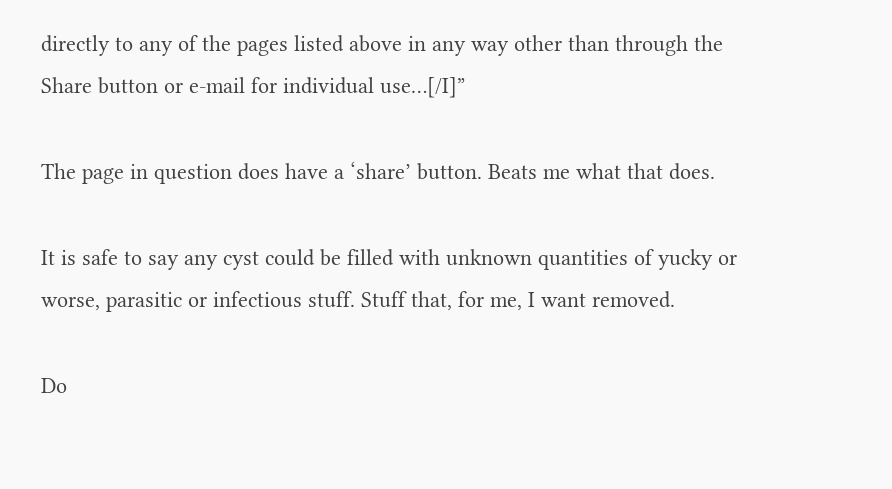directly to any of the pages listed above in any way other than through the Share button or e-mail for individual use…[/I]”

The page in question does have a ‘share’ button. Beats me what that does.

It is safe to say any cyst could be filled with unknown quantities of yucky or worse, parasitic or infectious stuff. Stuff that, for me, I want removed.

Do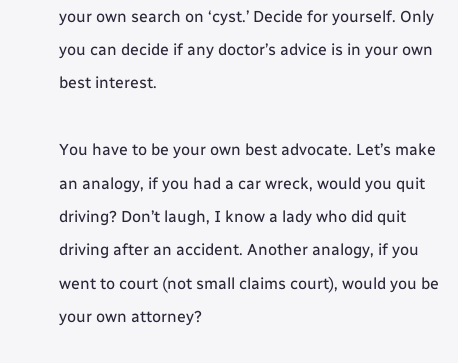your own search on ‘cyst.’ Decide for yourself. Only you can decide if any doctor’s advice is in your own best interest.

You have to be your own best advocate. Let’s make an analogy, if you had a car wreck, would you quit driving? Don’t laugh, I know a lady who did quit driving after an accident. Another analogy, if you went to court (not small claims court), would you be your own attorney?